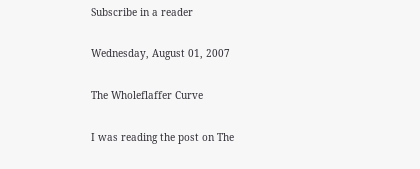Subscribe in a reader

Wednesday, August 01, 2007

The Wholeflaffer Curve

I was reading the post on The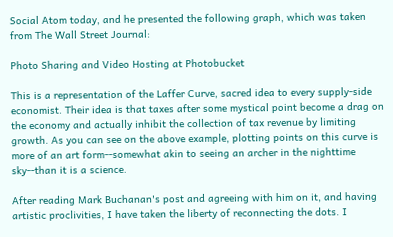Social Atom today, and he presented the following graph, which was taken from The Wall Street Journal:

Photo Sharing and Video Hosting at Photobucket

This is a representation of the Laffer Curve, sacred idea to every supply-side economist. Their idea is that taxes after some mystical point become a drag on the economy and actually inhibit the collection of tax revenue by limiting growth. As you can see on the above example, plotting points on this curve is more of an art form--somewhat akin to seeing an archer in the nighttime sky--than it is a science.

After reading Mark Buchanan's post and agreeing with him on it, and having artistic proclivities, I have taken the liberty of reconnecting the dots. I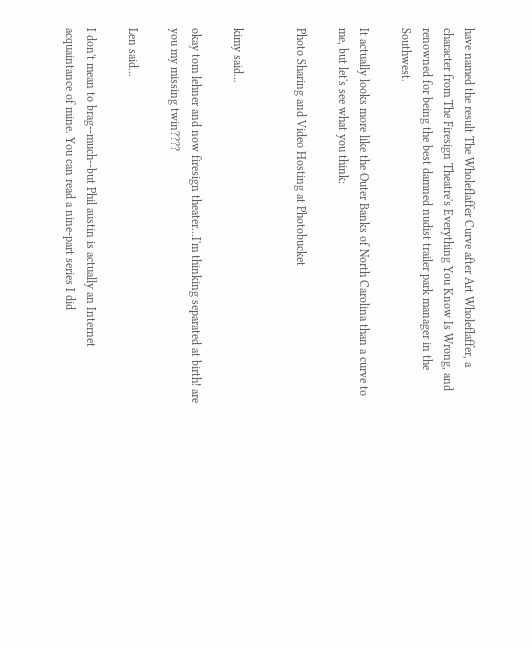have named the result The Wholeflaffer Curve after Art Wholeflaffer, a character from The Firesign Theatre's Everything You Know Is Wrong, and renowned for being the best damned nudist trailer park manager in the Southwest.

It actually looks more like the Outer Banks of North Carolina than a curve to me, but let's see what you think:

Photo Sharing and Video Hosting at Photobucket


kimy said...

okay tom lehner and now firesign theater...I'm thinking separated at birth! are you my missing twin????

Len said...

I don't mean to brag--much--but Phil austin is actually an Internet acquaintance of mine. You can read a nine-part series I did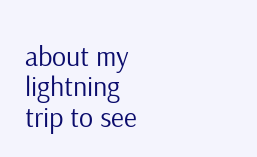about my lightning trip to see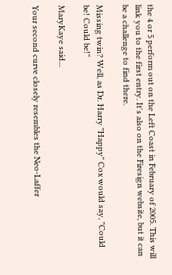the 4 or 5 perform out on the Left Coast in February of 2005. This will link you to the first entry. It's also on the Firesign website, but it can be a challenge to find there.

Missing twin? Well, as Dr. Harry "Happy" Cox would say, "Could be! Could be!"

MaryKaye said...

Your second curve closely resembles the Neo-Laffer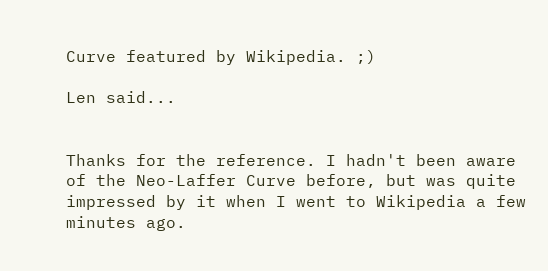Curve featured by Wikipedia. ;)

Len said...


Thanks for the reference. I hadn't been aware of the Neo-Laffer Curve before, but was quite impressed by it when I went to Wikipedia a few minutes ago.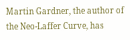Martin Gardner, the author of the Neo-Laffer Curve, has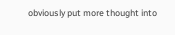obviously put more thought into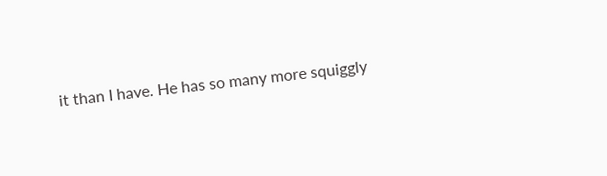it than I have. He has so many more squiggly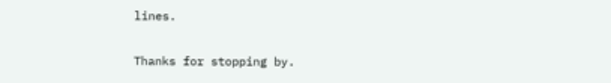lines.

Thanks for stopping by.